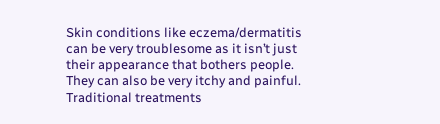Skin conditions like eczema/dermatitis can be very troublesome as it isn’t just their appearance that bothers people.  They can also be very itchy and painful.  Traditional treatments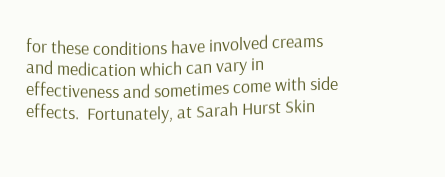for these conditions have involved creams and medication which can vary in effectiveness and sometimes come with side effects.  Fortunately, at Sarah Hurst Skin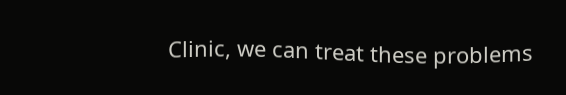Clinic, we can treat these problems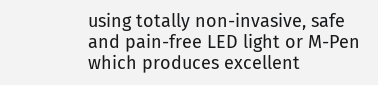using totally non-invasive, safe and pain-free LED light or M-Pen which produces excellent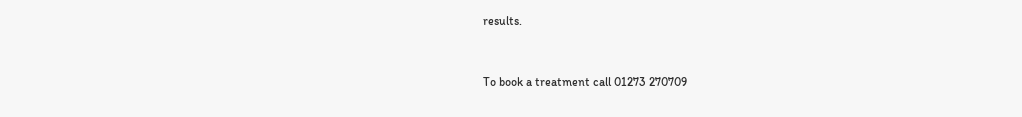results.


To book a treatment call 01273 270709